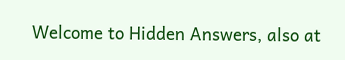Welcome to Hidden Answers, also at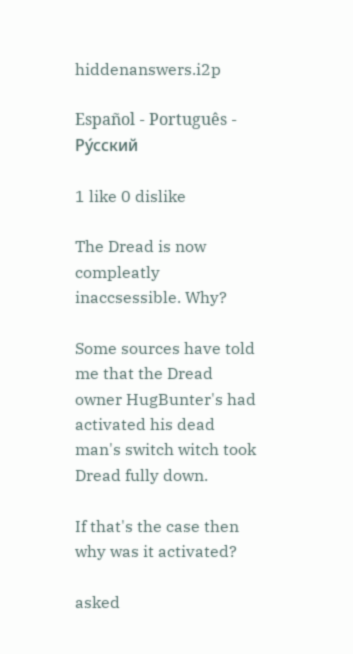hiddenanswers.i2p

Español - Português - Ру́сский

1 like 0 dislike

The Dread is now compleatly inaccsessible. Why?

Some sources have told me that the Dread owner HugBunter's had activated his dead man's switch witch took Dread fully down.

If that's the case then why was it activated?

asked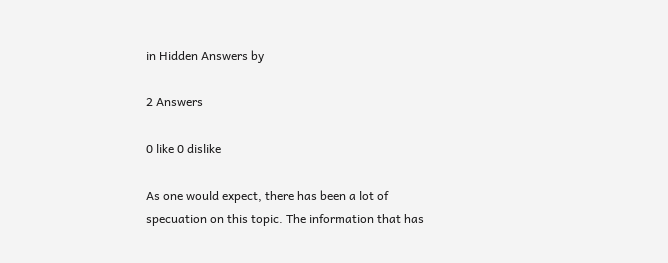in Hidden Answers by

2 Answers

0 like 0 dislike

As one would expect, there has been a lot of specuation on this topic. The information that has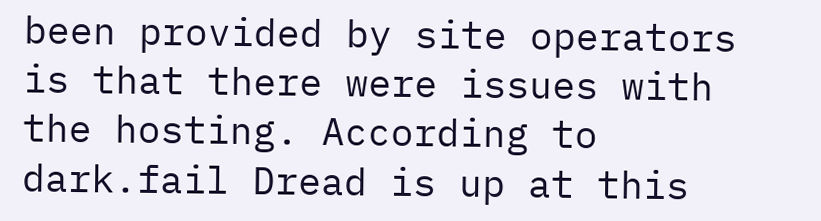been provided by site operators is that there were issues with the hosting. According to dark.fail Dread is up at this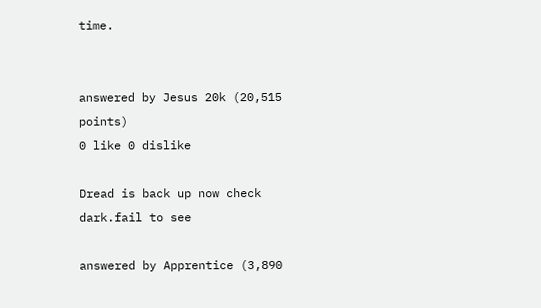time.


answered by Jesus 20k (20,515 points)
0 like 0 dislike

Dread is back up now check dark.fail to see

answered by Apprentice (3,890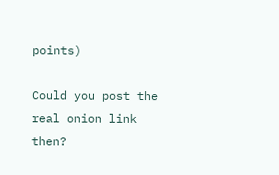points)

Could you post the real onion link then?